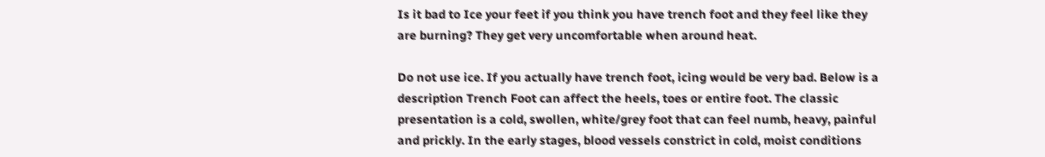Is it bad to Ice your feet if you think you have trench foot and they feel like they are burning? They get very uncomfortable when around heat.

Do not use ice. If you actually have trench foot, icing would be very bad. Below is a description Trench Foot can affect the heels, toes or entire foot. The classic presentation is a cold, swollen, white/grey foot that can feel numb, heavy, painful and prickly. In the early stages, blood vessels constrict in cold, moist conditions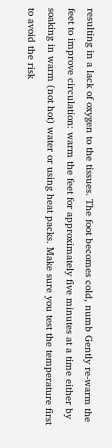resulting in a lack of oxygen to the tissues. The foot becomes cold, numb Gently re-warm the feet to improve circulation: warm the feet for approximately five minutes at a time either by soaking in warm (not hot) water or using heat packs. Make sure you test the temperature first to avoid the risk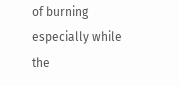of burning especially while the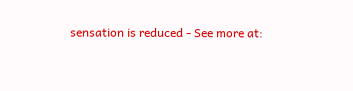sensation is reduced - See more at: